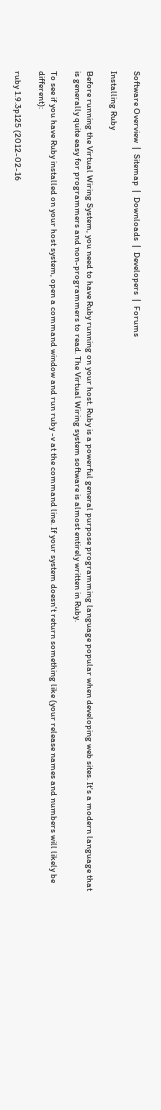Software Overview  |  Sitemap  |  Downloads  |  Developers  |  Forums

Installing Ruby

Before running the Virtual Wiring System, you need to have Ruby running on your host. Ruby is a powerful general purpose programming language popular when developing web sites. It's a modern language that is generally quite easy for programmers and non-programmers to read. The Virtual Wiring system software is almost entirely written in Ruby.

To see if you have Ruby installed on your host system, open a command window and run ruby -v at the command line. If your system doesn't return something like (your release names and numbers will likely be different):

ruby 1.9.3p125 (2012-02-16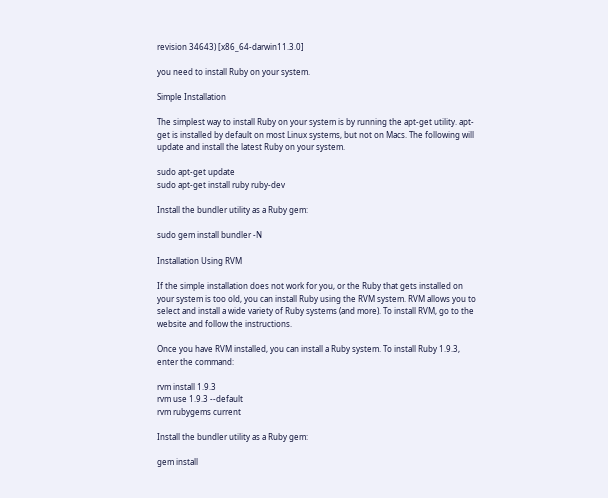revision 34643) [x86_64-darwin11.3.0]

you need to install Ruby on your system.

Simple Installation

The simplest way to install Ruby on your system is by running the apt-get utility. apt-get is installed by default on most Linux systems, but not on Macs. The following will update and install the latest Ruby on your system.

sudo apt-get update
sudo apt-get install ruby ruby-dev

Install the bundler utility as a Ruby gem:

sudo gem install bundler -N

Installation Using RVM

If the simple installation does not work for you, or the Ruby that gets installed on your system is too old, you can install Ruby using the RVM system. RVM allows you to select and install a wide variety of Ruby systems (and more). To install RVM, go to the website and follow the instructions.

Once you have RVM installed, you can install a Ruby system. To install Ruby 1.9.3, enter the command:

rvm install 1.9.3
rvm use 1.9.3 --default
rvm rubygems current

Install the bundler utility as a Ruby gem:

gem install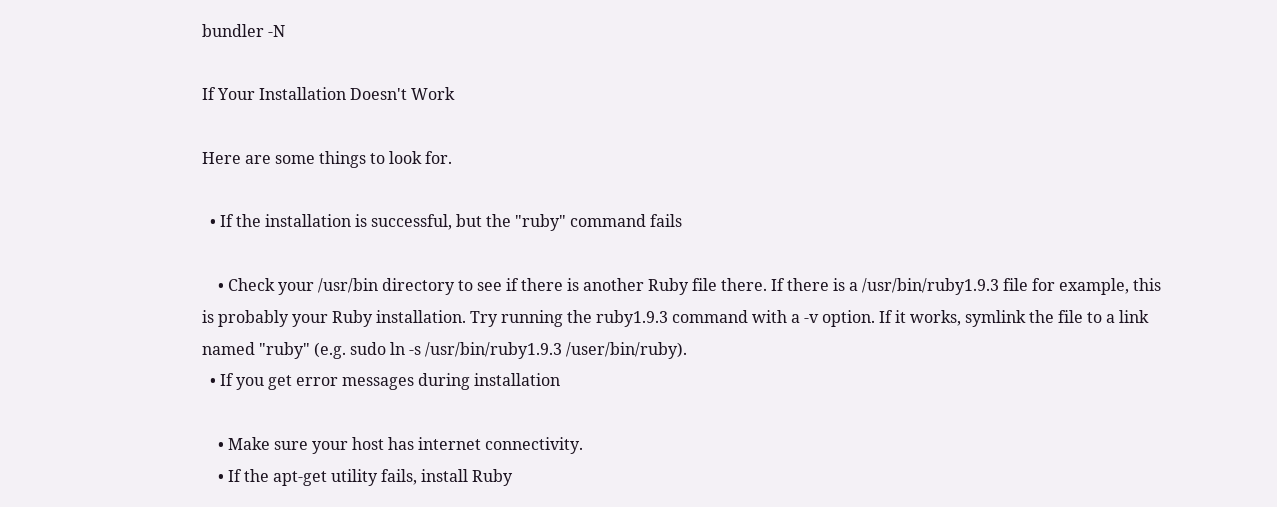bundler -N

If Your Installation Doesn't Work

Here are some things to look for.

  • If the installation is successful, but the "ruby" command fails

    • Check your /usr/bin directory to see if there is another Ruby file there. If there is a /usr/bin/ruby1.9.3 file for example, this is probably your Ruby installation. Try running the ruby1.9.3 command with a -v option. If it works, symlink the file to a link named "ruby" (e.g. sudo ln -s /usr/bin/ruby1.9.3 /user/bin/ruby).
  • If you get error messages during installation

    • Make sure your host has internet connectivity.
    • If the apt-get utility fails, install Ruby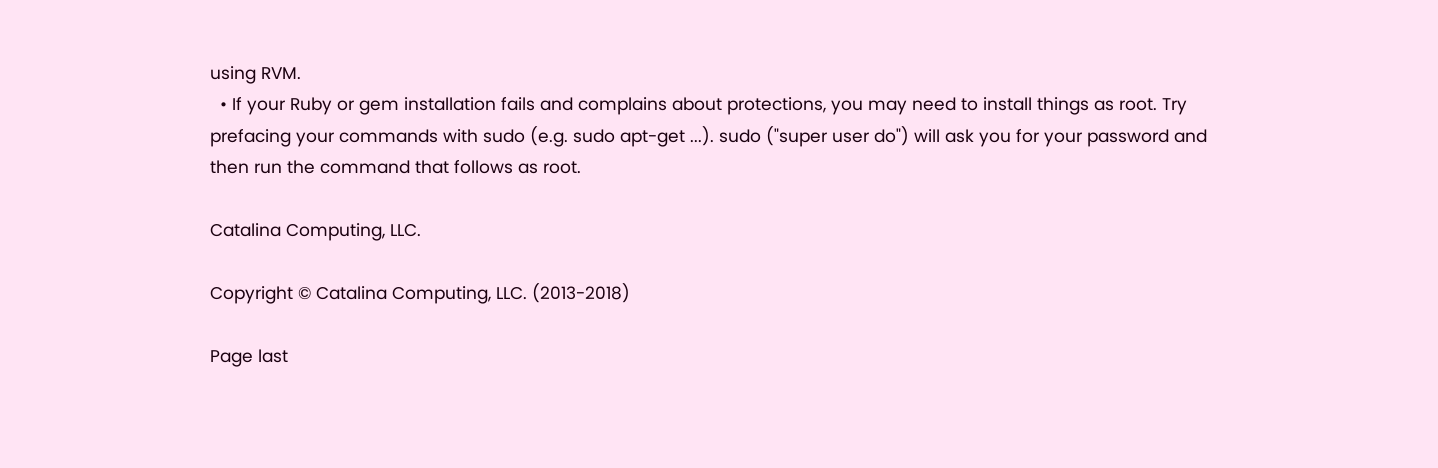using RVM.
  • If your Ruby or gem installation fails and complains about protections, you may need to install things as root. Try prefacing your commands with sudo (e.g. sudo apt-get ...). sudo ("super user do") will ask you for your password and then run the command that follows as root.

Catalina Computing, LLC.

Copyright © Catalina Computing, LLC. (2013-2018)

Page last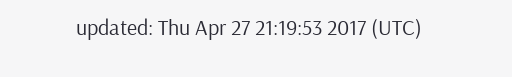updated: Thu Apr 27 21:19:53 2017 (UTC)